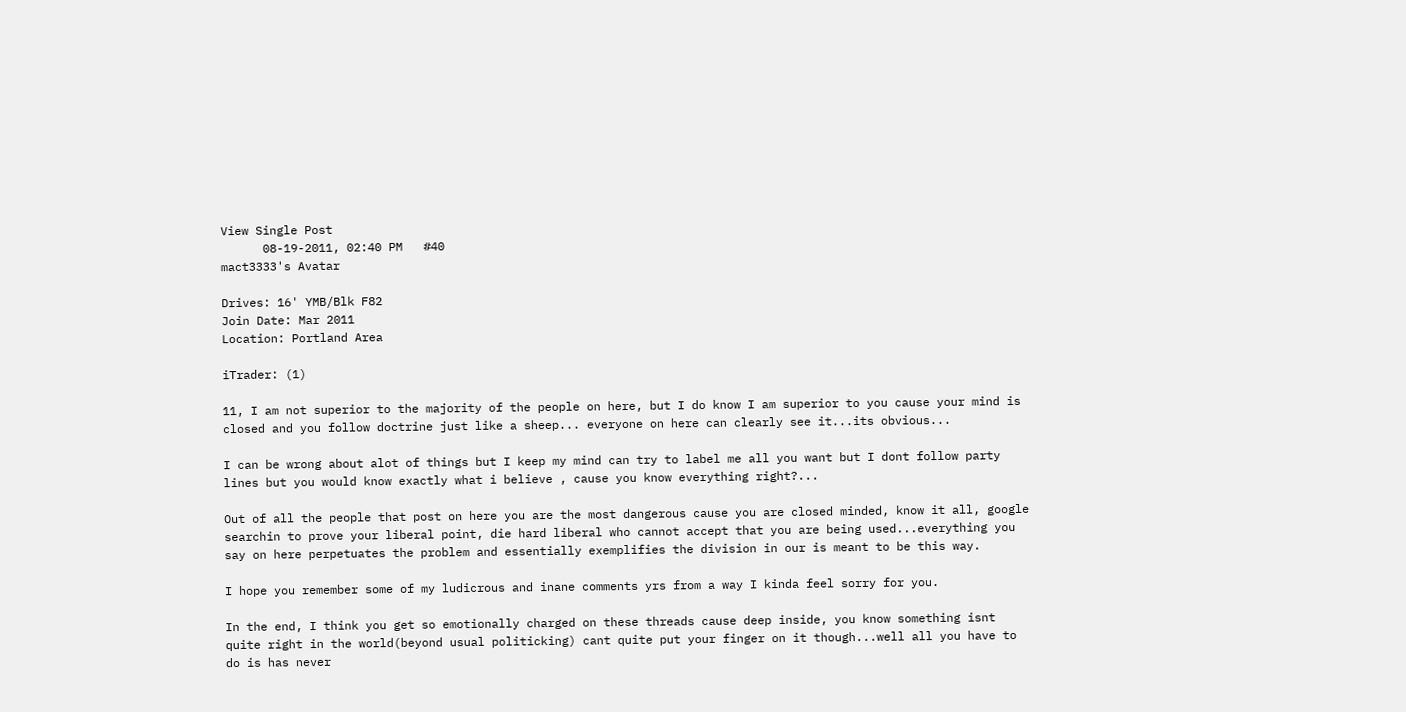View Single Post
      08-19-2011, 02:40 PM   #40
mact3333's Avatar

Drives: 16' YMB/Blk F82
Join Date: Mar 2011
Location: Portland Area

iTrader: (1)

11, I am not superior to the majority of the people on here, but I do know I am superior to you cause your mind is closed and you follow doctrine just like a sheep... everyone on here can clearly see it...its obvious...

I can be wrong about alot of things but I keep my mind can try to label me all you want but I dont follow party lines but you would know exactly what i believe , cause you know everything right?...

Out of all the people that post on here you are the most dangerous cause you are closed minded, know it all, google searchin to prove your liberal point, die hard liberal who cannot accept that you are being used...everything you say on here perpetuates the problem and essentially exemplifies the division in our is meant to be this way.

I hope you remember some of my ludicrous and inane comments yrs from a way I kinda feel sorry for you.

In the end, I think you get so emotionally charged on these threads cause deep inside, you know something isnt quite right in the world(beyond usual politicking) cant quite put your finger on it though...well all you have to do is has never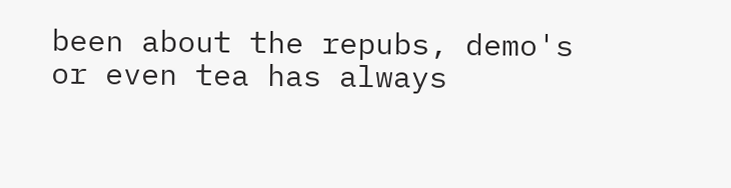been about the repubs, demo's or even tea has always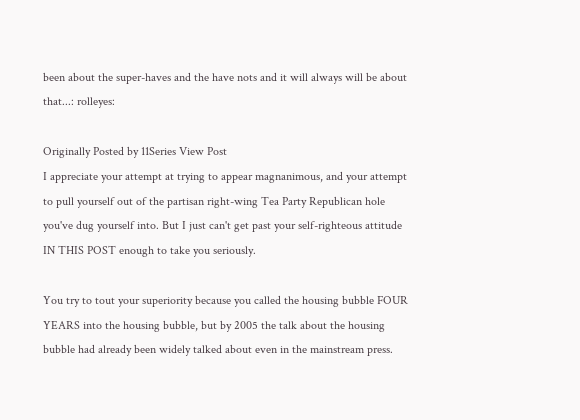been about the super-haves and the have nots and it will always will be about that...: rolleyes:

Originally Posted by 11Series View Post
I appreciate your attempt at trying to appear magnanimous, and your attempt to pull yourself out of the partisan right-wing Tea Party Republican hole you've dug yourself into. But I just can't get past your self-righteous attitude IN THIS POST enough to take you seriously.

You try to tout your superiority because you called the housing bubble FOUR YEARS into the housing bubble, but by 2005 the talk about the housing bubble had already been widely talked about even in the mainstream press.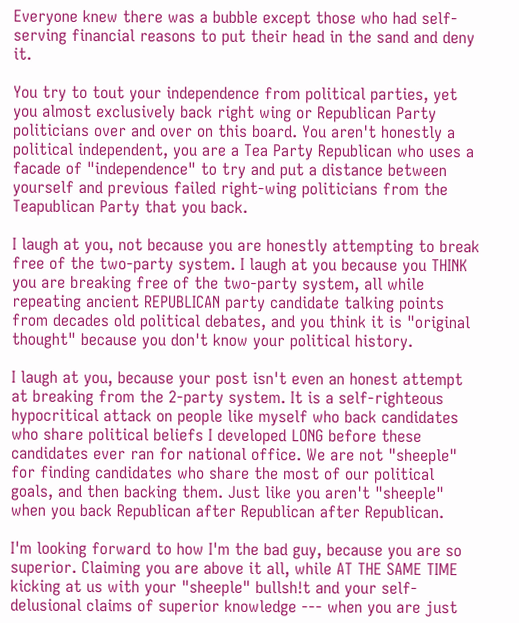Everyone knew there was a bubble except those who had self-serving financial reasons to put their head in the sand and deny it.

You try to tout your independence from political parties, yet you almost exclusively back right wing or Republican Party politicians over and over on this board. You aren't honestly a political independent, you are a Tea Party Republican who uses a facade of "independence" to try and put a distance between yourself and previous failed right-wing politicians from the Teapublican Party that you back.

I laugh at you, not because you are honestly attempting to break free of the two-party system. I laugh at you because you THINK you are breaking free of the two-party system, all while repeating ancient REPUBLICAN party candidate talking points from decades old political debates, and you think it is "original thought" because you don't know your political history.

I laugh at you, because your post isn't even an honest attempt at breaking from the 2-party system. It is a self-righteous hypocritical attack on people like myself who back candidates who share political beliefs I developed LONG before these candidates ever ran for national office. We are not "sheeple" for finding candidates who share the most of our political goals, and then backing them. Just like you aren't "sheeple" when you back Republican after Republican after Republican.

I'm looking forward to how I'm the bad guy, because you are so superior. Claiming you are above it all, while AT THE SAME TIME kicking at us with your "sheeple" bullsh!t and your self-delusional claims of superior knowledge --- when you are just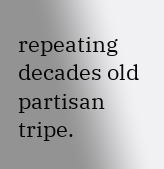repeating decades old partisan tripe.